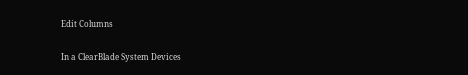Edit Columns

In a ClearBlade System Devices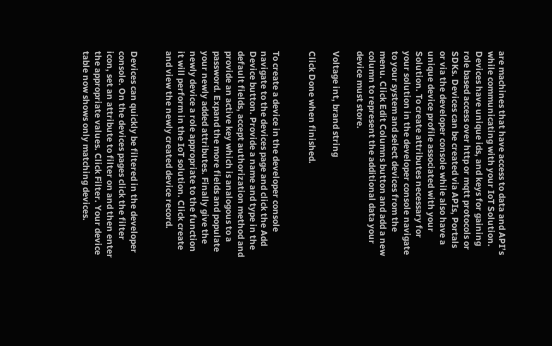are machines that have access to data and API’s while communicating with your IoT Solution. Devices have unique ids, and keys for gaining role based access over http or mqtt protocols or SDKs. Devices can be created via APIs, Portals or via the developer console while also have a unique device profile associated with your Solution. To create attributes necessary for your solution in the developer console navigate to your system and select devices from the menu. Click Edit Columns button and add a new column to represent the additional data your device must store.

Voltage int, brand string

Click Done when finished.


To create a device in the developer console navigate to the devices page and click the Add Device button. Provide a name and type in the default fields, accept authorization method and provide an active key which is analogous to a password. Expand the more fields and populate your newly added attributes. Finally give the newly device a role appropriate to the function it will perform in the IoT solution. Click create and view the newly created device record.


Devices can quickly be filtered in the developer console. On the devices pages click the filter icon, set an attribute to filter on and then enter the appropriate values. Click Filter. Your device table now shows only matching devices.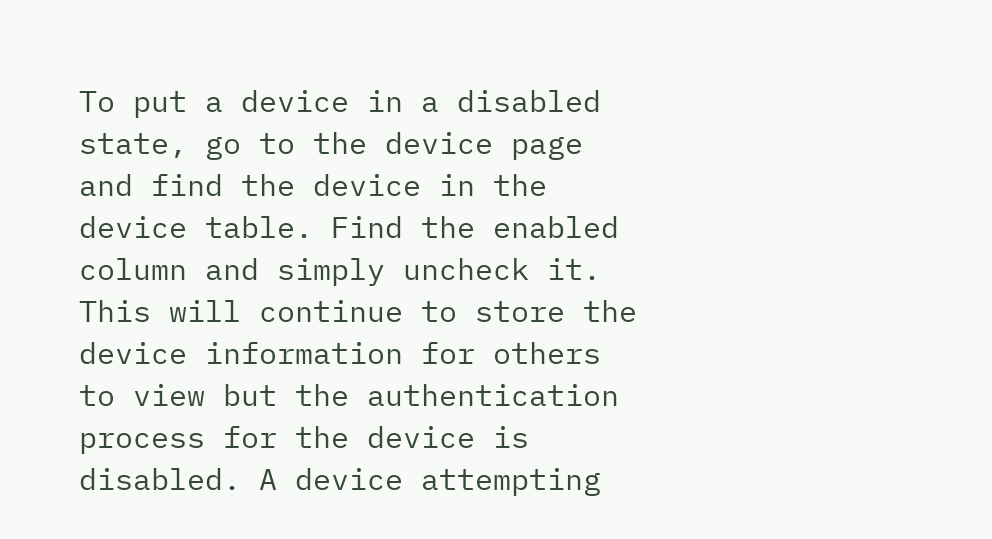To put a device in a disabled state, go to the device page and find the device in the device table. Find the enabled column and simply uncheck it. This will continue to store the device information for others to view but the authentication process for the device is disabled. A device attempting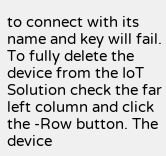to connect with its name and key will fail. To fully delete the device from the IoT Solution check the far left column and click the -Row button. The device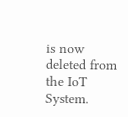is now deleted from the IoT System.